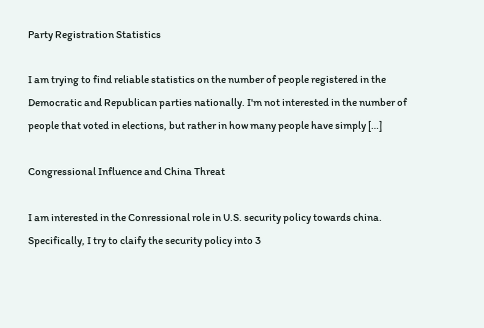Party Registration Statistics

I am trying to find reliable statistics on the number of people registered in the Democratic and Republican parties nationally. I'm not interested in the number of people that voted in elections, but rather in how many people have simply […]

Congressional Influence and China Threat

I am interested in the Conressional role in U.S. security policy towards china. Specifically, I try to claify the security policy into 3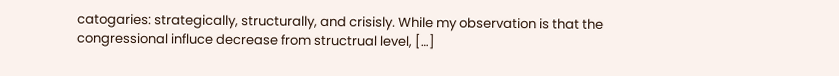catogaries: strategically, structurally, and crisisly. While my observation is that the congressional influce decrease from structrual level, […]